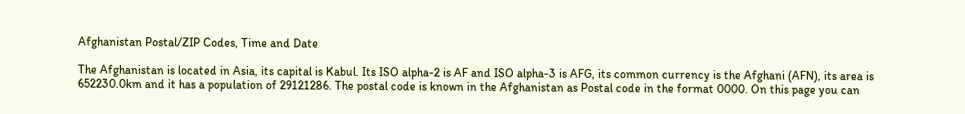Afghanistan Postal/ZIP Codes, Time and Date

The Afghanistan is located in Asia, its capital is Kabul. Its ISO alpha-2 is AF and ISO alpha-3 is AFG, its common currency is the Afghani (AFN), its area is 652230.0km and it has a population of 29121286. The postal code is known in the Afghanistan as Postal code in the format 0000. On this page you can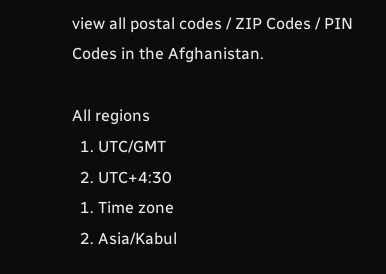view all postal codes / ZIP Codes / PIN Codes in the Afghanistan.

All regions
  1. UTC/GMT
  2. UTC+4:30
  1. Time zone
  2. Asia/Kabul